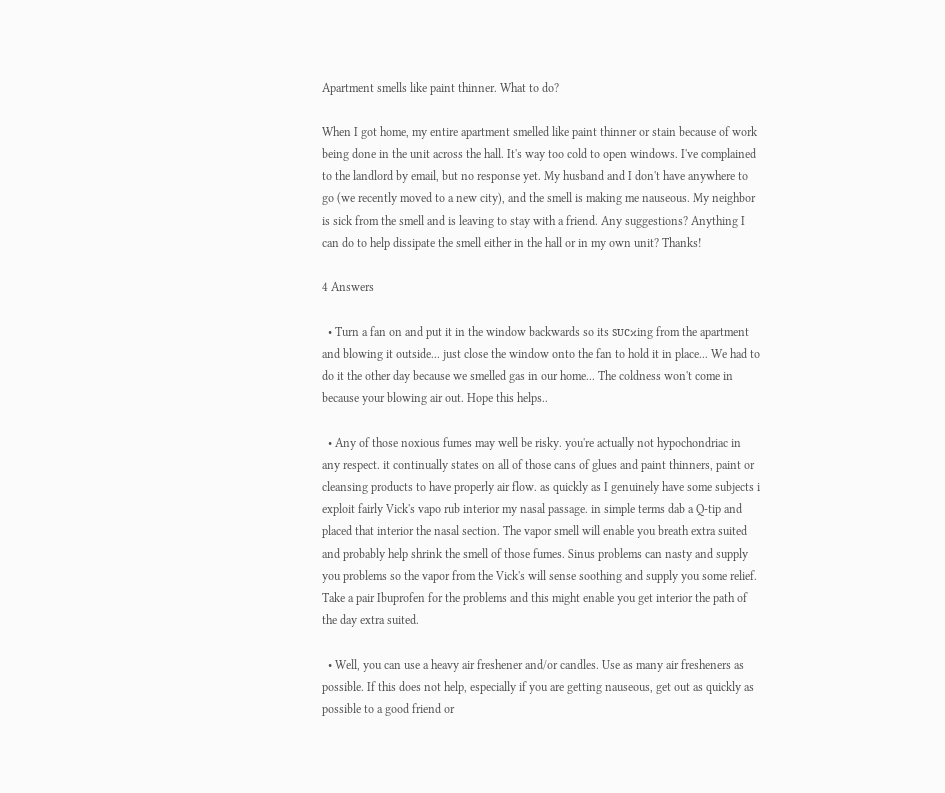Apartment smells like paint thinner. What to do?

When I got home, my entire apartment smelled like paint thinner or stain because of work being done in the unit across the hall. It's way too cold to open windows. I've complained to the landlord by email, but no response yet. My husband and I don't have anywhere to go (we recently moved to a new city), and the smell is making me nauseous. My neighbor is sick from the smell and is leaving to stay with a friend. Any suggestions? Anything I can do to help dissipate the smell either in the hall or in my own unit? Thanks!

4 Answers

  • Turn a fan on and put it in the window backwards so its ꜱᴜcκing from the apartment and blowing it outside... just close the window onto the fan to hold it in place... We had to do it the other day because we smelled gas in our home... The coldness won't come in because your blowing air out. Hope this helps..

  • Any of those noxious fumes may well be risky. you're actually not hypochondriac in any respect. it continually states on all of those cans of glues and paint thinners, paint or cleansing products to have properly air flow. as quickly as I genuinely have some subjects i exploit fairly Vick's vapo rub interior my nasal passage. in simple terms dab a Q-tip and placed that interior the nasal section. The vapor smell will enable you breath extra suited and probably help shrink the smell of those fumes. Sinus problems can nasty and supply you problems so the vapor from the Vick's will sense soothing and supply you some relief. Take a pair Ibuprofen for the problems and this might enable you get interior the path of the day extra suited.

  • Well, you can use a heavy air freshener and/or candles. Use as many air fresheners as possible. If this does not help, especially if you are getting nauseous, get out as quickly as possible to a good friend or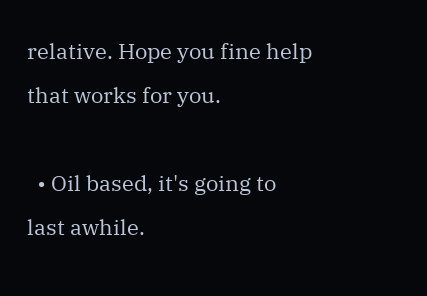relative. Hope you fine help that works for you.

  • Oil based, it's going to last awhile.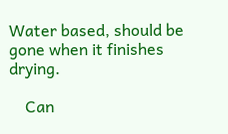Water based, should be gone when it finishes drying.

    Can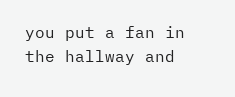you put a fan in the hallway and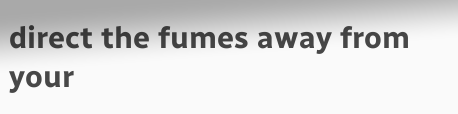direct the fumes away from your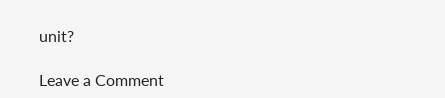unit?

Leave a Comment